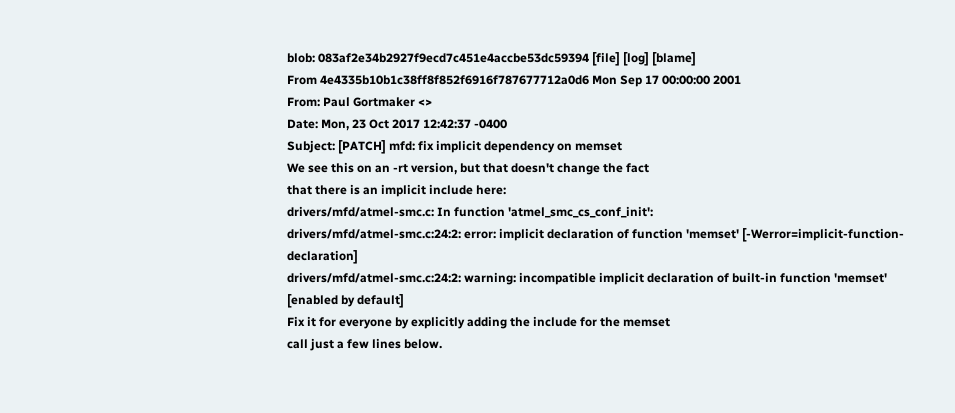blob: 083af2e34b2927f9ecd7c451e4accbe53dc59394 [file] [log] [blame]
From 4e4335b10b1c38ff8f852f6916f787677712a0d6 Mon Sep 17 00:00:00 2001
From: Paul Gortmaker <>
Date: Mon, 23 Oct 2017 12:42:37 -0400
Subject: [PATCH] mfd: fix implicit dependency on memset
We see this on an -rt version, but that doesn't change the fact
that there is an implicit include here:
drivers/mfd/atmel-smc.c: In function 'atmel_smc_cs_conf_init':
drivers/mfd/atmel-smc.c:24:2: error: implicit declaration of function 'memset' [-Werror=implicit-function-declaration]
drivers/mfd/atmel-smc.c:24:2: warning: incompatible implicit declaration of built-in function 'memset' [enabled by default]
Fix it for everyone by explicitly adding the include for the memset
call just a few lines below.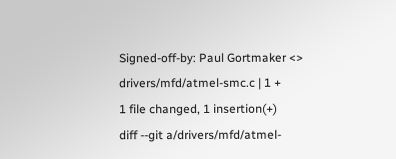Signed-off-by: Paul Gortmaker <>
drivers/mfd/atmel-smc.c | 1 +
1 file changed, 1 insertion(+)
diff --git a/drivers/mfd/atmel-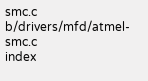smc.c b/drivers/mfd/atmel-smc.c
index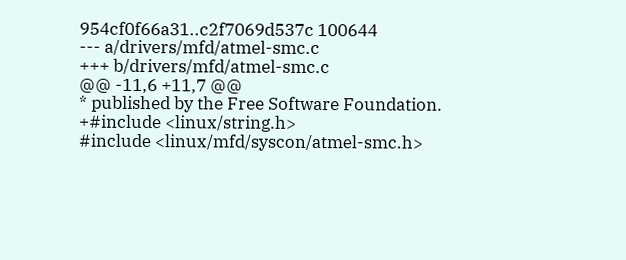954cf0f66a31..c2f7069d537c 100644
--- a/drivers/mfd/atmel-smc.c
+++ b/drivers/mfd/atmel-smc.c
@@ -11,6 +11,7 @@
* published by the Free Software Foundation.
+#include <linux/string.h>
#include <linux/mfd/syscon/atmel-smc.h>